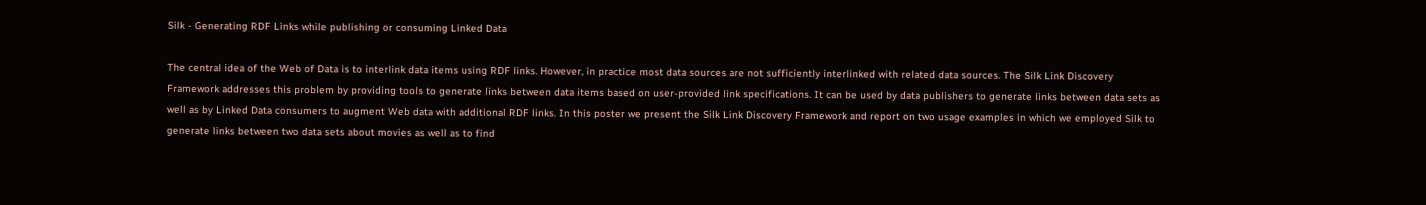Silk - Generating RDF Links while publishing or consuming Linked Data

The central idea of the Web of Data is to interlink data items using RDF links. However, in practice most data sources are not sufficiently interlinked with related data sources. The Silk Link Discovery Framework addresses this problem by providing tools to generate links between data items based on user-provided link specifications. It can be used by data publishers to generate links between data sets as well as by Linked Data consumers to augment Web data with additional RDF links. In this poster we present the Silk Link Discovery Framework and report on two usage examples in which we employed Silk to generate links between two data sets about movies as well as to find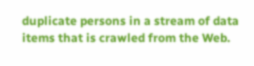duplicate persons in a stream of data items that is crawled from the Web.